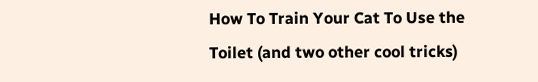How To Train Your Cat To Use the Toilet (and two other cool tricks)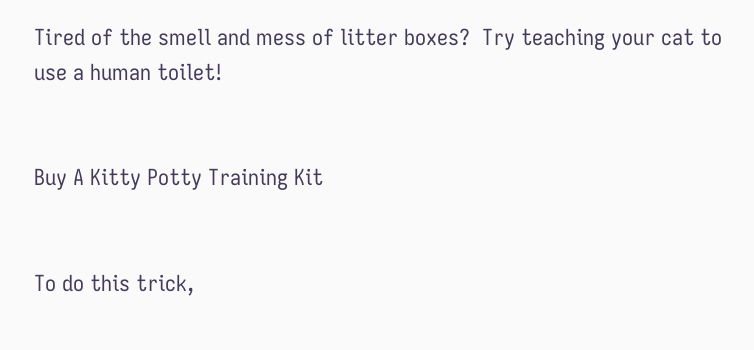Tired of the smell and mess of litter boxes?  Try teaching your cat to use a human toilet!


Buy A Kitty Potty Training Kit


To do this trick,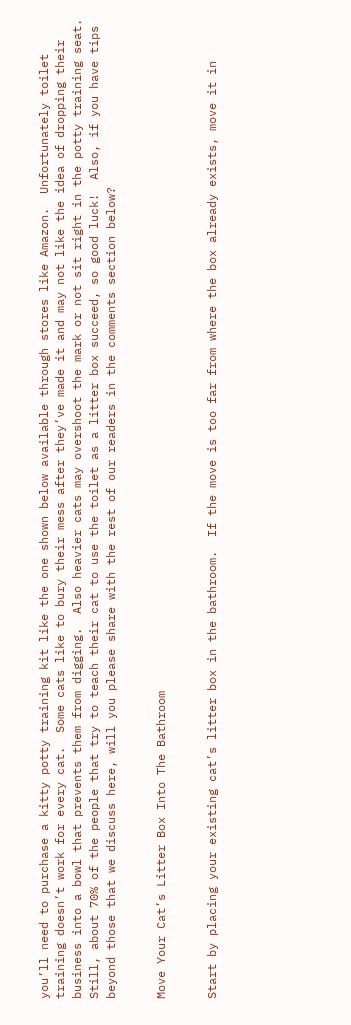you’ll need to purchase a kitty potty training kit like the one shown below available through stores like Amazon.  Unfortunately toilet training doesn’t work for every cat.  Some cats like to bury their mess after they’ve made it and may not like the idea of dropping their business into a bowl that prevents them from digging.  Also heavier cats may overshoot the mark or not sit right in the potty training seat.  Still, about 70% of the people that try to teach their cat to use the toilet as a litter box succeed, so good luck!  Also, if you have tips beyond those that we discuss here, will you please share with the rest of our readers in the comments section below?


Move Your Cat’s Litter Box Into The Bathroom


Start by placing your existing cat’s litter box in the bathroom.  If the move is too far from where the box already exists, move it in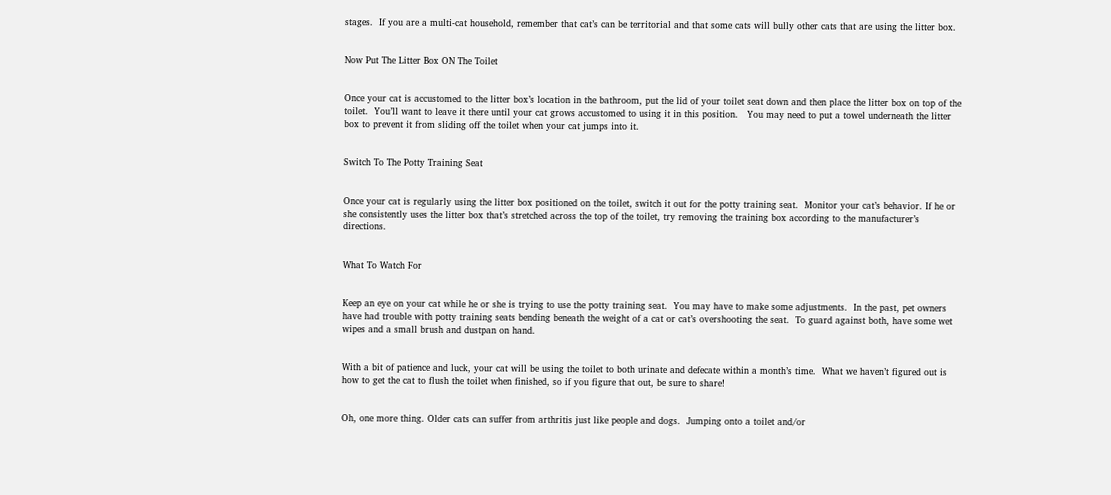stages.  If you are a multi-cat household, remember that cat’s can be territorial and that some cats will bully other cats that are using the litter box.


Now Put The Litter Box ON The Toilet


Once your cat is accustomed to the litter box’s location in the bathroom, put the lid of your toilet seat down and then place the litter box on top of the toilet.  You’ll want to leave it there until your cat grows accustomed to using it in this position.   You may need to put a towel underneath the litter box to prevent it from sliding off the toilet when your cat jumps into it.


Switch To The Potty Training Seat


Once your cat is regularly using the litter box positioned on the toilet, switch it out for the potty training seat.  Monitor your cat’s behavior. If he or she consistently uses the litter box that’s stretched across the top of the toilet, try removing the training box according to the manufacturer’s directions.


What To Watch For


Keep an eye on your cat while he or she is trying to use the potty training seat.  You may have to make some adjustments.  In the past, pet owners have had trouble with potty training seats bending beneath the weight of a cat or cat’s overshooting the seat.  To guard against both, have some wet wipes and a small brush and dustpan on hand.


With a bit of patience and luck, your cat will be using the toilet to both urinate and defecate within a month’s time.  What we haven’t figured out is how to get the cat to flush the toilet when finished, so if you figure that out, be sure to share!


Oh, one more thing. Older cats can suffer from arthritis just like people and dogs.  Jumping onto a toilet and/or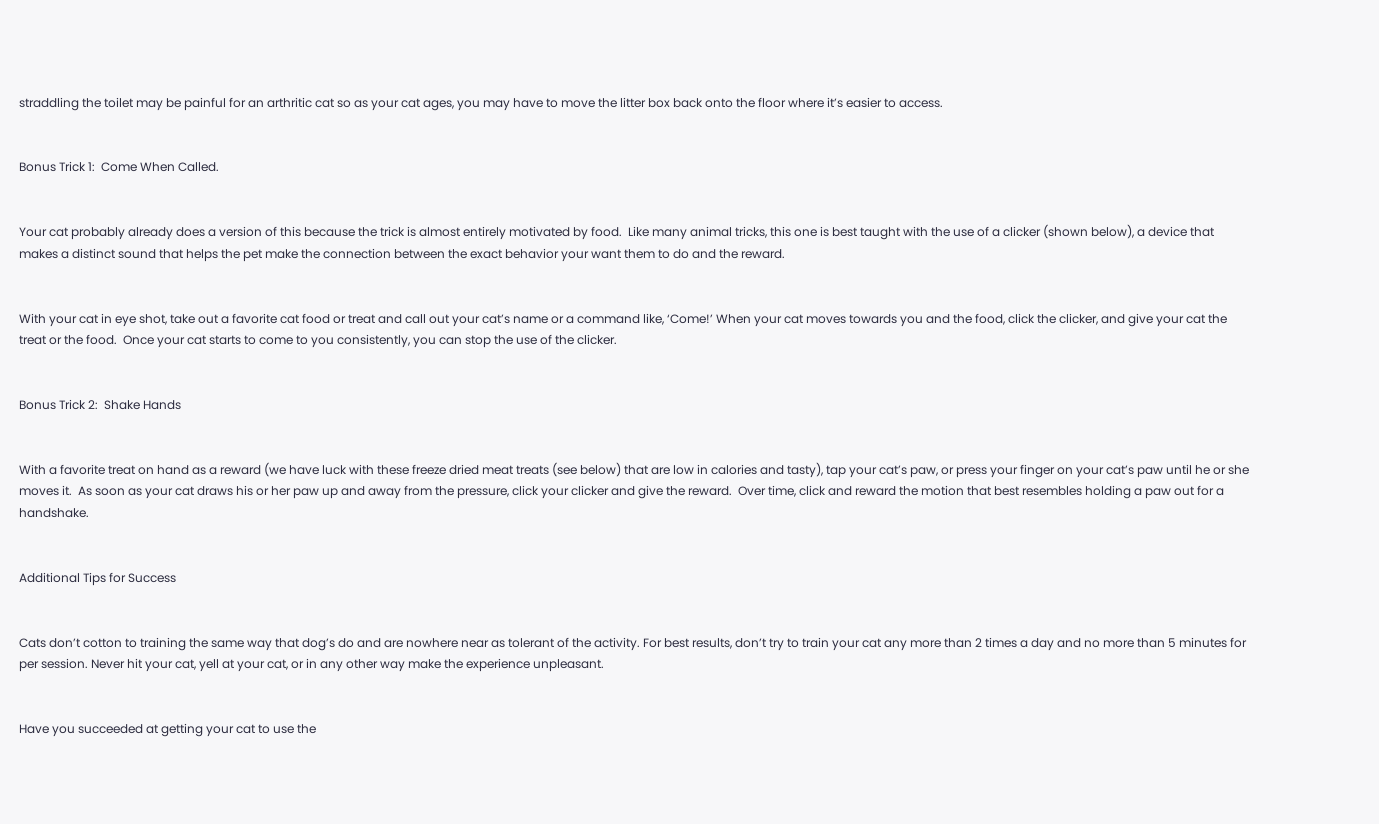straddling the toilet may be painful for an arthritic cat so as your cat ages, you may have to move the litter box back onto the floor where it’s easier to access.


Bonus Trick 1:  Come When Called.


Your cat probably already does a version of this because the trick is almost entirely motivated by food.  Like many animal tricks, this one is best taught with the use of a clicker (shown below), a device that makes a distinct sound that helps the pet make the connection between the exact behavior your want them to do and the reward.


With your cat in eye shot, take out a favorite cat food or treat and call out your cat’s name or a command like, ‘Come!’ When your cat moves towards you and the food, click the clicker, and give your cat the treat or the food.  Once your cat starts to come to you consistently, you can stop the use of the clicker.


Bonus Trick 2:  Shake Hands


With a favorite treat on hand as a reward (we have luck with these freeze dried meat treats (see below) that are low in calories and tasty), tap your cat’s paw, or press your finger on your cat’s paw until he or she moves it.  As soon as your cat draws his or her paw up and away from the pressure, click your clicker and give the reward.  Over time, click and reward the motion that best resembles holding a paw out for a handshake.


Additional Tips for Success


Cats don’t cotton to training the same way that dog’s do and are nowhere near as tolerant of the activity. For best results, don’t try to train your cat any more than 2 times a day and no more than 5 minutes for per session. Never hit your cat, yell at your cat, or in any other way make the experience unpleasant.


Have you succeeded at getting your cat to use the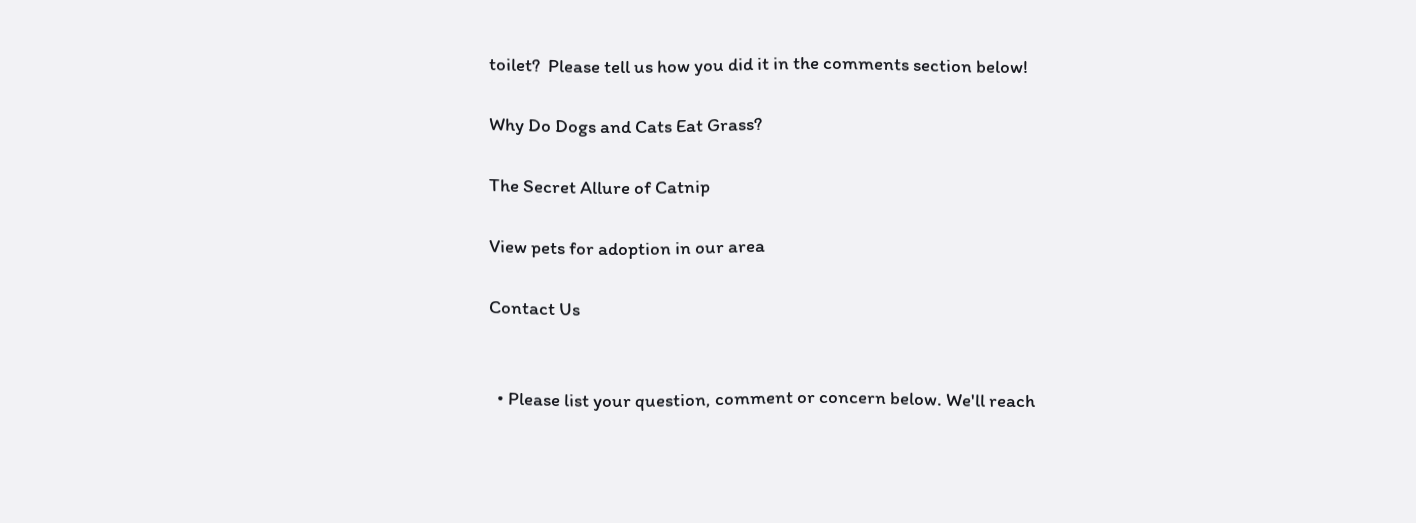toilet?  Please tell us how you did it in the comments section below!

Why Do Dogs and Cats Eat Grass?

The Secret Allure of Catnip

View pets for adoption in our area

Contact Us


  • Please list your question, comment or concern below. We'll reach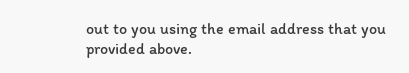out to you using the email address that you provided above.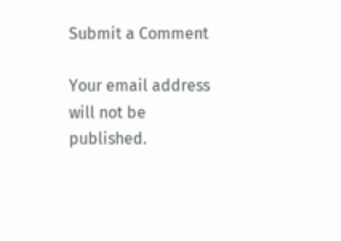Submit a Comment

Your email address will not be published.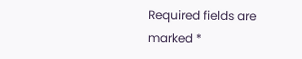Required fields are marked *